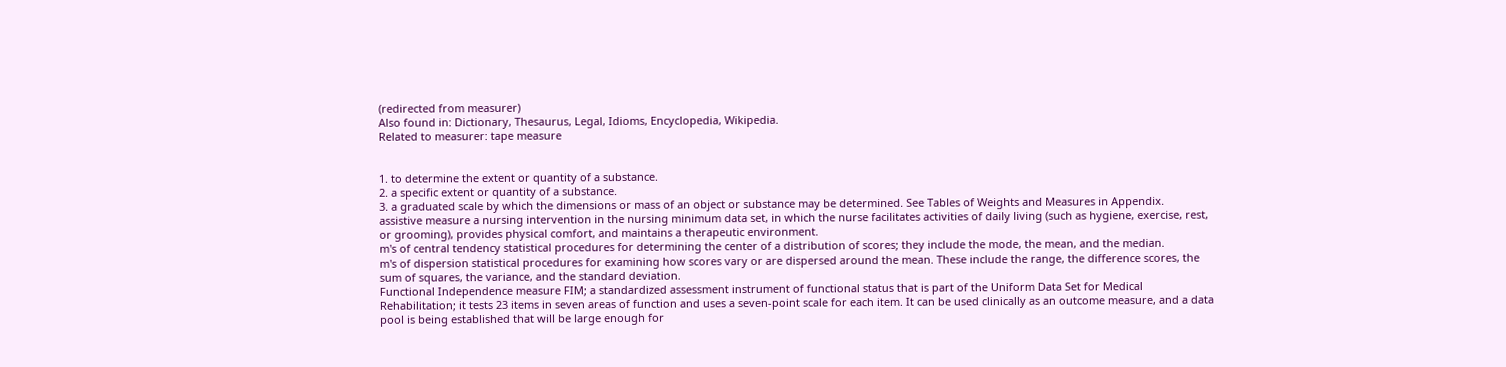(redirected from measurer)
Also found in: Dictionary, Thesaurus, Legal, Idioms, Encyclopedia, Wikipedia.
Related to measurer: tape measure


1. to determine the extent or quantity of a substance.
2. a specific extent or quantity of a substance.
3. a graduated scale by which the dimensions or mass of an object or substance may be determined. See Tables of Weights and Measures in Appendix.
assistive measure a nursing intervention in the nursing minimum data set, in which the nurse facilitates activities of daily living (such as hygiene, exercise, rest, or grooming), provides physical comfort, and maintains a therapeutic environment.
m's of central tendency statistical procedures for determining the center of a distribution of scores; they include the mode, the mean, and the median.
m's of dispersion statistical procedures for examining how scores vary or are dispersed around the mean. These include the range, the difference scores, the sum of squares, the variance, and the standard deviation.
Functional Independence measure FIM; a standardized assessment instrument of functional status that is part of the Uniform Data Set for Medical Rehabilitation; it tests 23 items in seven areas of function and uses a seven-point scale for each item. It can be used clinically as an outcome measure, and a data pool is being established that will be large enough for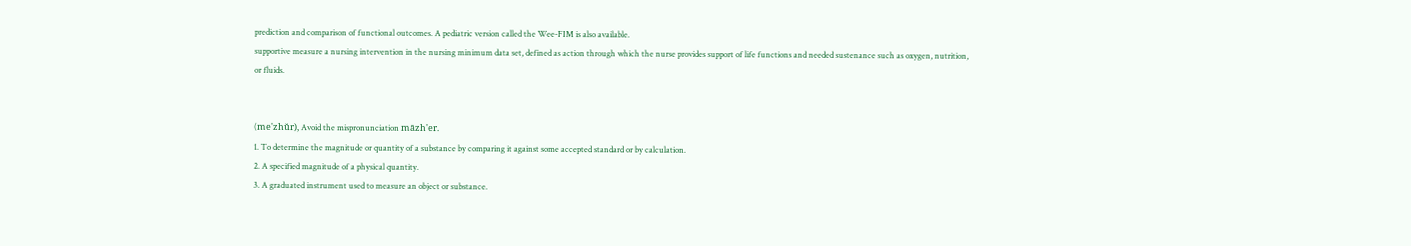prediction and comparison of functional outcomes. A pediatric version called the Wee-FIM is also available.
supportive measure a nursing intervention in the nursing minimum data set, defined as action through which the nurse provides support of life functions and needed sustenance such as oxygen, nutrition, or fluids.


(me'zhŭr), Avoid the mispronunciation māzh'er.
1. To determine the magnitude or quantity of a substance by comparing it against some accepted standard or by calculation.
2. A specified magnitude of a physical quantity.
3. A graduated instrument used to measure an object or substance.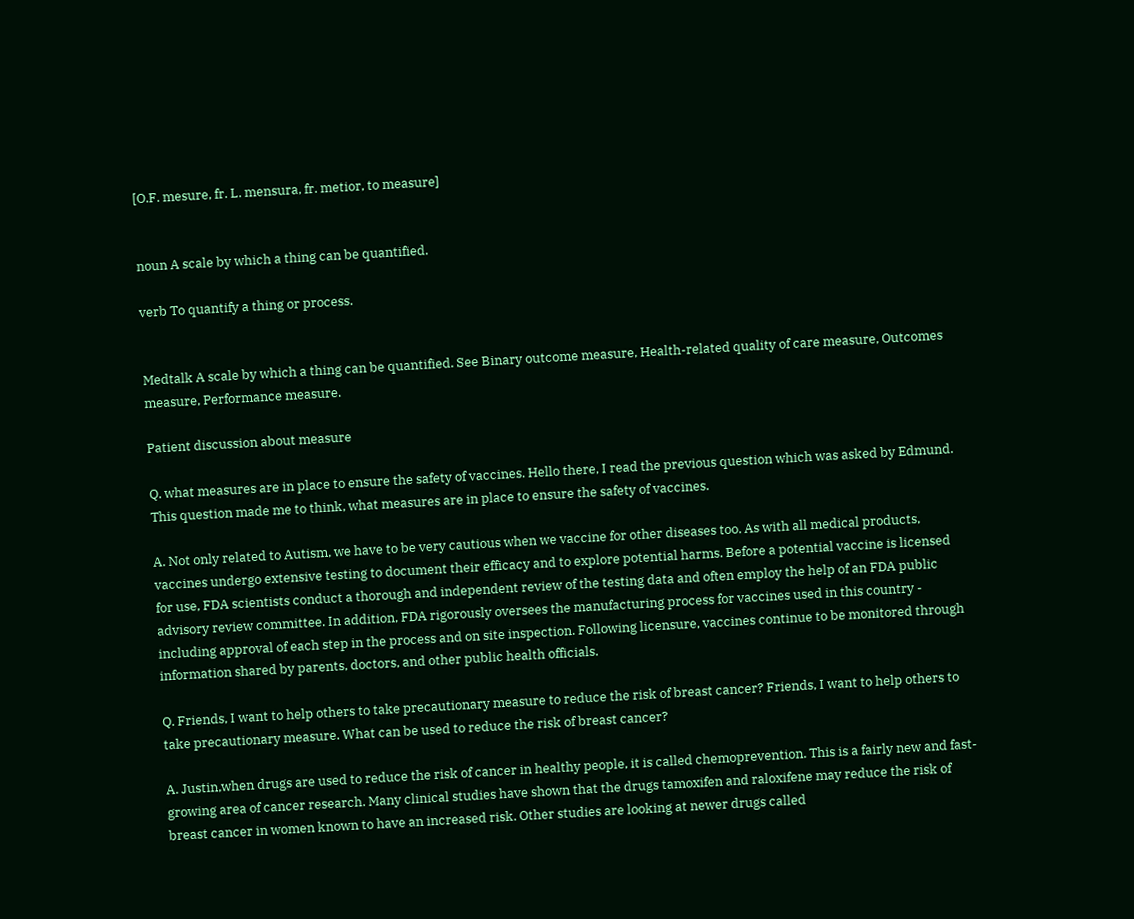[O.F. mesure, fr. L. mensura, fr. metior, to measure]


noun A scale by which a thing can be quantified.

verb To quantify a thing or process.


Medtalk A scale by which a thing can be quantified. See Binary outcome measure, Health-related quality of care measure, Outcomes measure, Performance measure.

Patient discussion about measure

Q. what measures are in place to ensure the safety of vaccines. Hello there, I read the previous question which was asked by Edmund. This question made me to think, what measures are in place to ensure the safety of vaccines.

A. Not only related to Autism, we have to be very cautious when we vaccine for other diseases too. As with all medical products, vaccines undergo extensive testing to document their efficacy and to explore potential harms. Before a potential vaccine is licensed for use, FDA scientists conduct a thorough and independent review of the testing data and often employ the help of an FDA public advisory review committee. In addition, FDA rigorously oversees the manufacturing process for vaccines used in this country - including approval of each step in the process and on site inspection. Following licensure, vaccines continue to be monitored through information shared by parents, doctors, and other public health officials.

Q. Friends, I want to help others to take precautionary measure to reduce the risk of breast cancer? Friends, I want to help others to take precautionary measure. What can be used to reduce the risk of breast cancer?

A. Justin,when drugs are used to reduce the risk of cancer in healthy people, it is called chemoprevention. This is a fairly new and fast-growing area of cancer research. Many clinical studies have shown that the drugs tamoxifen and raloxifene may reduce the risk of breast cancer in women known to have an increased risk. Other studies are looking at newer drugs called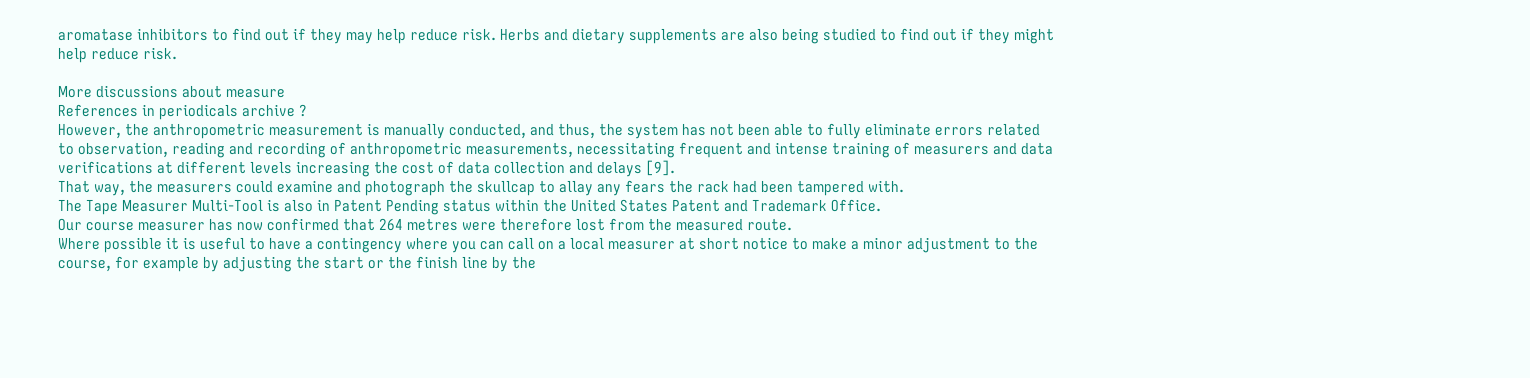aromatase inhibitors to find out if they may help reduce risk. Herbs and dietary supplements are also being studied to find out if they might help reduce risk.

More discussions about measure
References in periodicals archive ?
However, the anthropometric measurement is manually conducted, and thus, the system has not been able to fully eliminate errors related to observation, reading and recording of anthropometric measurements, necessitating frequent and intense training of measurers and data verifications at different levels increasing the cost of data collection and delays [9].
That way, the measurers could examine and photograph the skullcap to allay any fears the rack had been tampered with.
The Tape Measurer Multi-Tool is also in Patent Pending status within the United States Patent and Trademark Office.
Our course measurer has now confirmed that 264 metres were therefore lost from the measured route.
Where possible it is useful to have a contingency where you can call on a local measurer at short notice to make a minor adjustment to the course, for example by adjusting the start or the finish line by the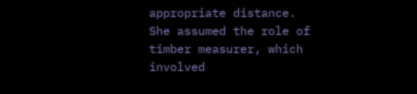appropriate distance.
She assumed the role of timber measurer, which involved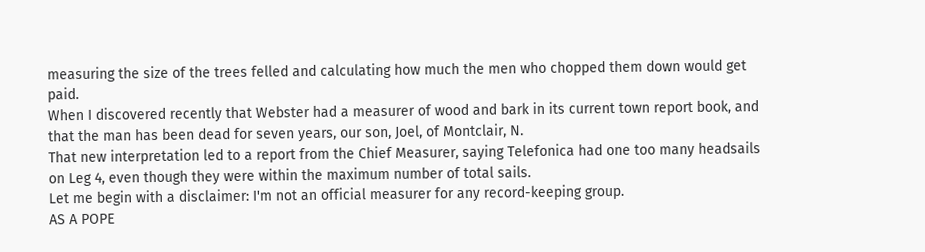measuring the size of the trees felled and calculating how much the men who chopped them down would get paid.
When I discovered recently that Webster had a measurer of wood and bark in its current town report book, and that the man has been dead for seven years, our son, Joel, of Montclair, N.
That new interpretation led to a report from the Chief Measurer, saying Telefonica had one too many headsails on Leg 4, even though they were within the maximum number of total sails.
Let me begin with a disclaimer: I'm not an official measurer for any record-keeping group.
AS A POPE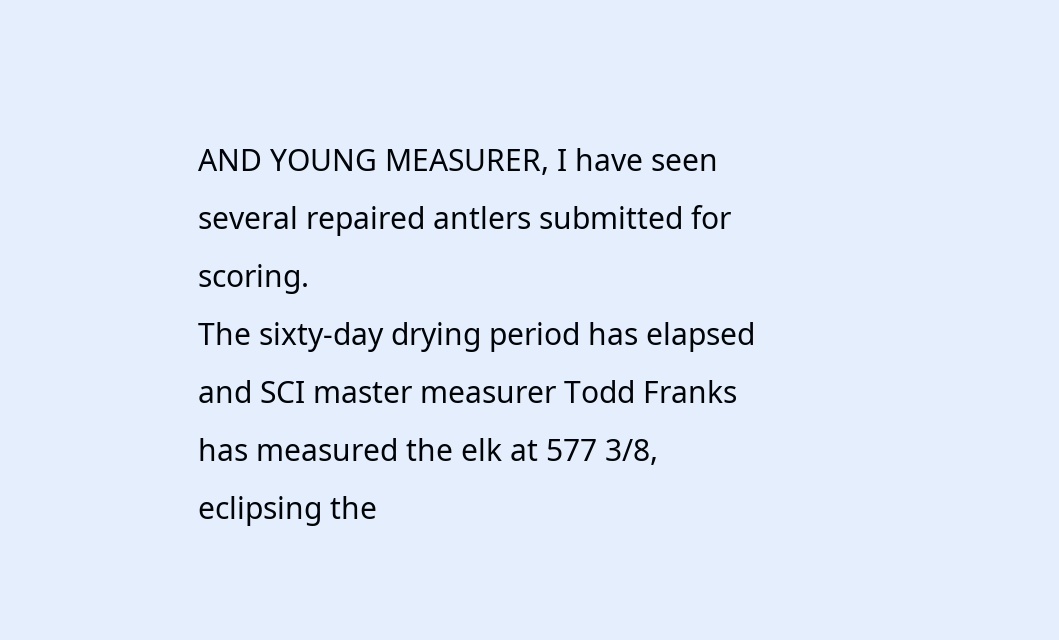AND YOUNG MEASURER, I have seen several repaired antlers submitted for scoring.
The sixty-day drying period has elapsed and SCI master measurer Todd Franks has measured the elk at 577 3/8, eclipsing the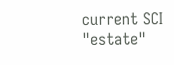current SCI "estate"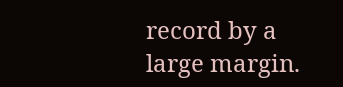record by a large margin.